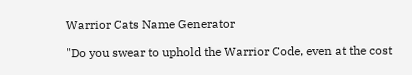Warrior Cats Name Generator

"Do you swear to uphold the Warrior Code, even at the cost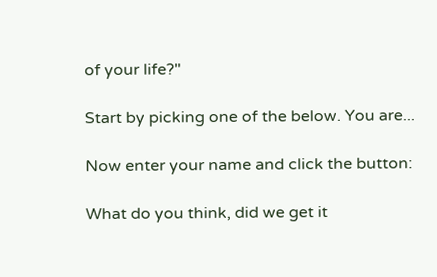of your life?"

Start by picking one of the below. You are...

Now enter your name and click the button:

What do you think, did we get it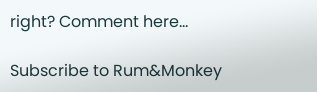right? Comment here...

Subscribe to Rum&Monkey